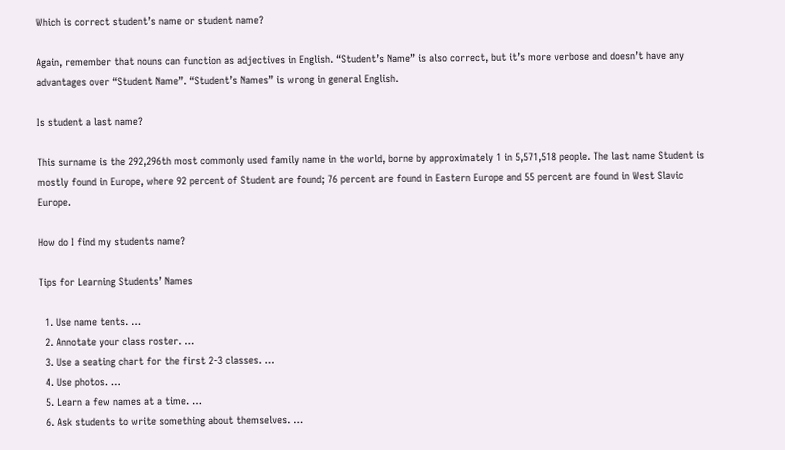Which is correct student’s name or student name?

Again, remember that nouns can function as adjectives in English. “Student’s Name” is also correct, but it’s more verbose and doesn’t have any advantages over “Student Name”. “Student’s Names” is wrong in general English.

Is student a last name?

This surname is the 292,296th most commonly used family name in the world, borne by approximately 1 in 5,571,518 people. The last name Student is mostly found in Europe, where 92 percent of Student are found; 76 percent are found in Eastern Europe and 55 percent are found in West Slavic Europe.

How do I find my students name?

Tips for Learning Students’ Names

  1. Use name tents. …
  2. Annotate your class roster. …
  3. Use a seating chart for the first 2-3 classes. …
  4. Use photos. …
  5. Learn a few names at a time. …
  6. Ask students to write something about themselves. …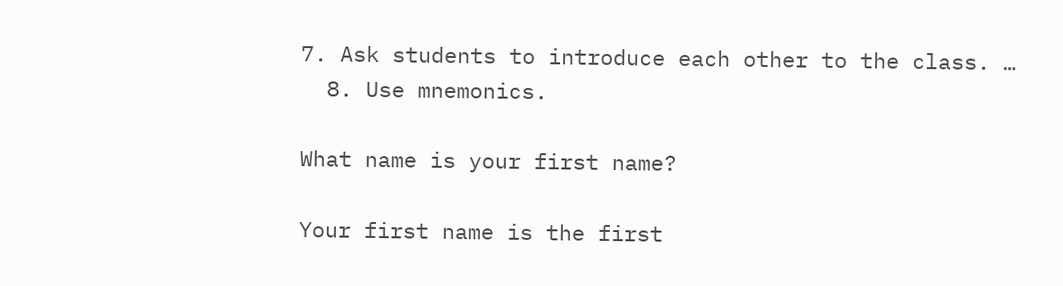7. Ask students to introduce each other to the class. …
  8. Use mnemonics.

What name is your first name?

Your first name is the first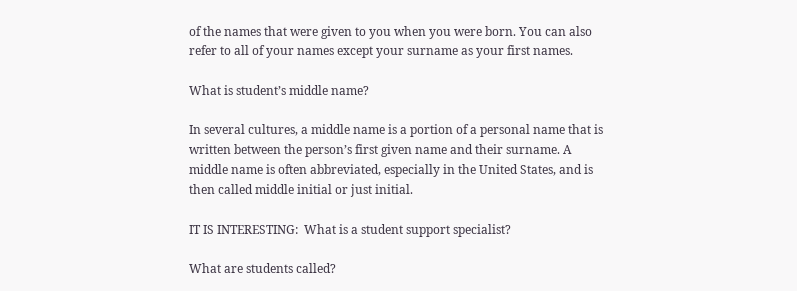of the names that were given to you when you were born. You can also refer to all of your names except your surname as your first names.

What is student’s middle name?

In several cultures, a middle name is a portion of a personal name that is written between the person’s first given name and their surname. A middle name is often abbreviated, especially in the United States, and is then called middle initial or just initial.

IT IS INTERESTING:  What is a student support specialist?

What are students called?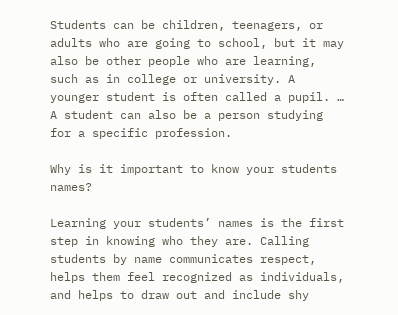Students can be children, teenagers, or adults who are going to school, but it may also be other people who are learning, such as in college or university. A younger student is often called a pupil. … A student can also be a person studying for a specific profession.

Why is it important to know your students names?

Learning your students’ names is the first step in knowing who they are. Calling students by name communicates respect, helps them feel recognized as individuals, and helps to draw out and include shy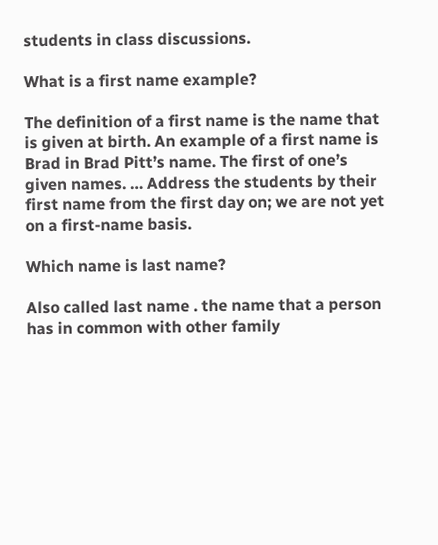students in class discussions.

What is a first name example?

The definition of a first name is the name that is given at birth. An example of a first name is Brad in Brad Pitt’s name. The first of one’s given names. … Address the students by their first name from the first day on; we are not yet on a first-name basis.

Which name is last name?

Also called last name . the name that a person has in common with other family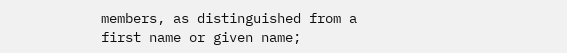members, as distinguished from a first name or given name;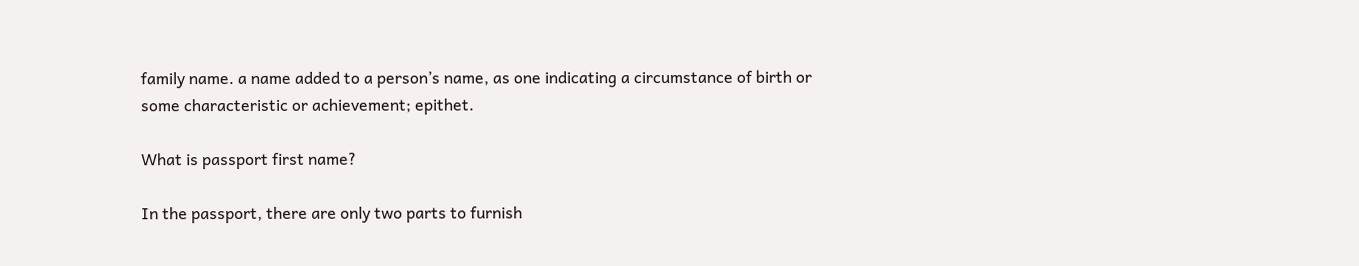family name. a name added to a person’s name, as one indicating a circumstance of birth or some characteristic or achievement; epithet.

What is passport first name?

In the passport, there are only two parts to furnish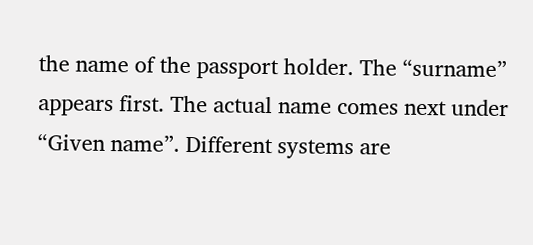the name of the passport holder. The “surname” appears first. The actual name comes next under “Given name”. Different systems are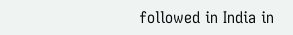followed in India in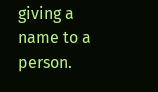giving a name to a person.